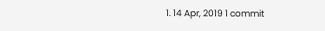1. 14 Apr, 2019 1 commit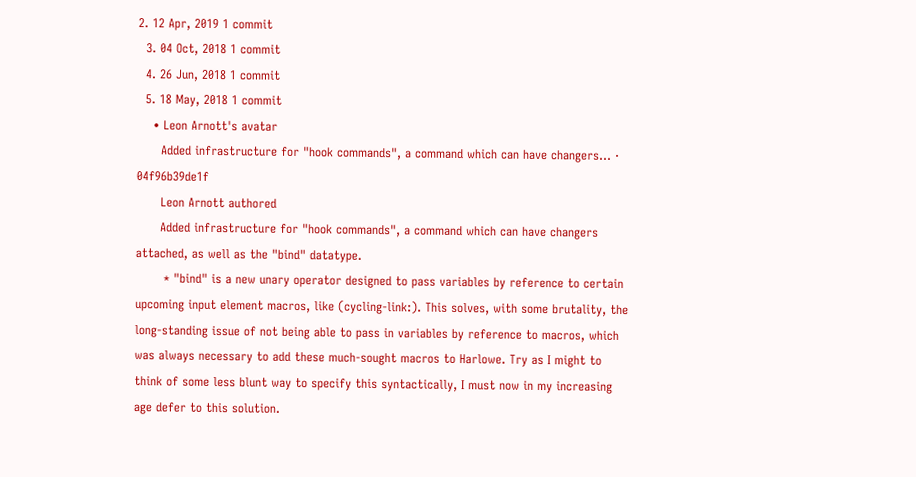2. 12 Apr, 2019 1 commit
  3. 04 Oct, 2018 1 commit
  4. 26 Jun, 2018 1 commit
  5. 18 May, 2018 1 commit
    • Leon Arnott's avatar
      Added infrastructure for "hook commands", a command which can have changers... · 04f96b39de1f
      Leon Arnott authored
      Added infrastructure for "hook commands", a command which can have changers attached, as well as the "bind" datatype.
       * "bind" is a new unary operator designed to pass variables by reference to certain upcoming input element macros, like (cycling-link:). This solves, with some brutality, the long-standing issue of not being able to pass in variables by reference to macros, which was always necessary to add these much-sought macros to Harlowe. Try as I might to think of some less blunt way to specify this syntactically, I must now in my increasing age defer to this solution.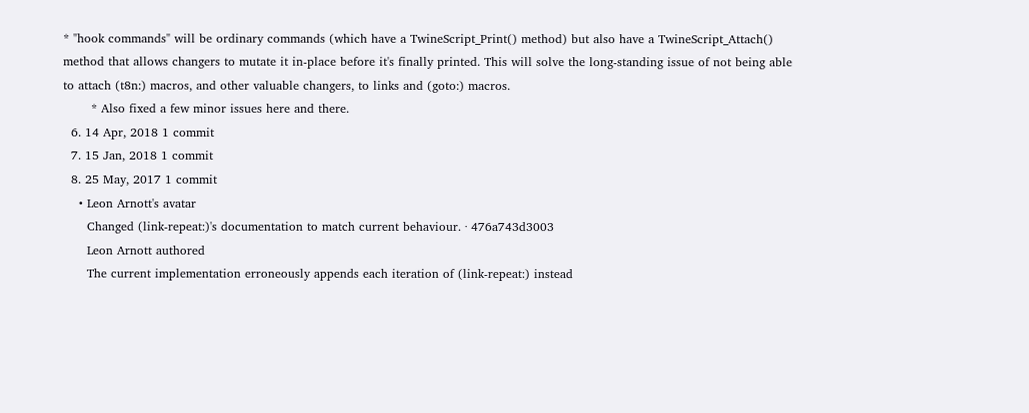* "hook commands" will be ordinary commands (which have a TwineScript_Print() method) but also have a TwineScript_Attach() method that allows changers to mutate it in-place before it's finally printed. This will solve the long-standing issue of not being able to attach (t8n:) macros, and other valuable changers, to links and (goto:) macros.
       * Also fixed a few minor issues here and there.
  6. 14 Apr, 2018 1 commit
  7. 15 Jan, 2018 1 commit
  8. 25 May, 2017 1 commit
    • Leon Arnott's avatar
      Changed (link-repeat:)'s documentation to match current behaviour. · 476a743d3003
      Leon Arnott authored
      The current implementation erroneously appends each iteration of (link-repeat:) instead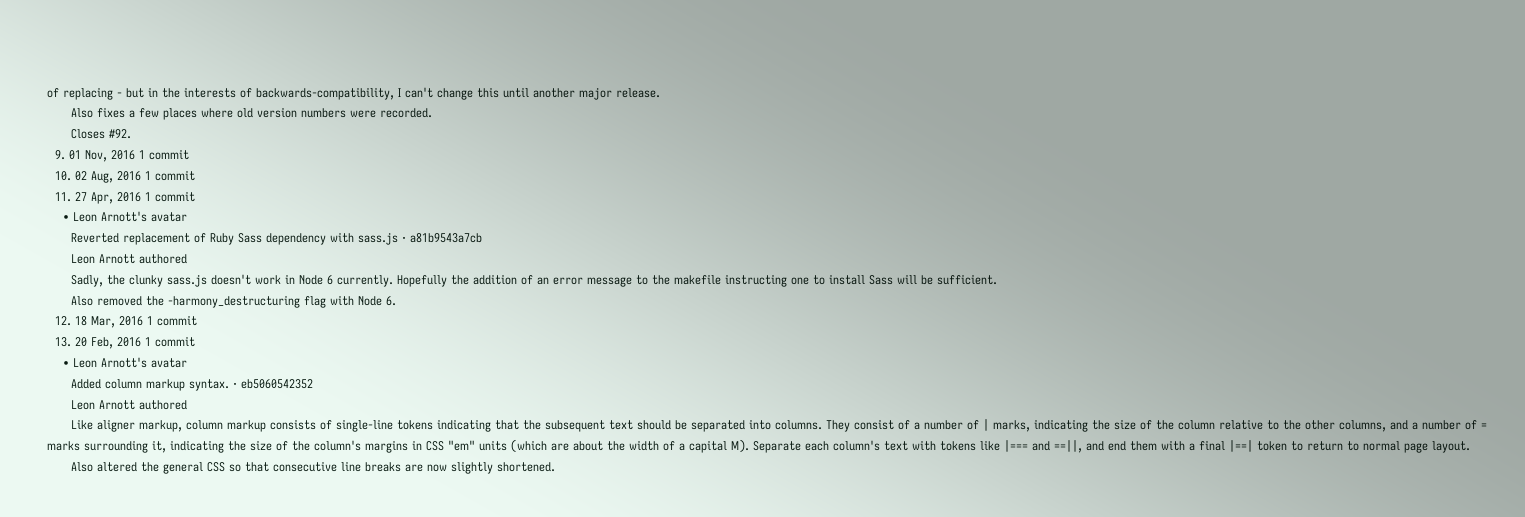of replacing - but in the interests of backwards-compatibility, I can't change this until another major release.
      Also fixes a few places where old version numbers were recorded.
      Closes #92.
  9. 01 Nov, 2016 1 commit
  10. 02 Aug, 2016 1 commit
  11. 27 Apr, 2016 1 commit
    • Leon Arnott's avatar
      Reverted replacement of Ruby Sass dependency with sass.js · a81b9543a7cb
      Leon Arnott authored
      Sadly, the clunky sass.js doesn't work in Node 6 currently. Hopefully the addition of an error message to the makefile instructing one to install Sass will be sufficient.
      Also removed the -harmony_destructuring flag with Node 6.
  12. 18 Mar, 2016 1 commit
  13. 20 Feb, 2016 1 commit
    • Leon Arnott's avatar
      Added column markup syntax. · eb5060542352
      Leon Arnott authored
      Like aligner markup, column markup consists of single-line tokens indicating that the subsequent text should be separated into columns. They consist of a number of | marks, indicating the size of the column relative to the other columns, and a number of = marks surrounding it, indicating the size of the column's margins in CSS "em" units (which are about the width of a capital M). Separate each column's text with tokens like |=== and ==||, and end them with a final |==| token to return to normal page layout.
      Also altered the general CSS so that consecutive line breaks are now slightly shortened.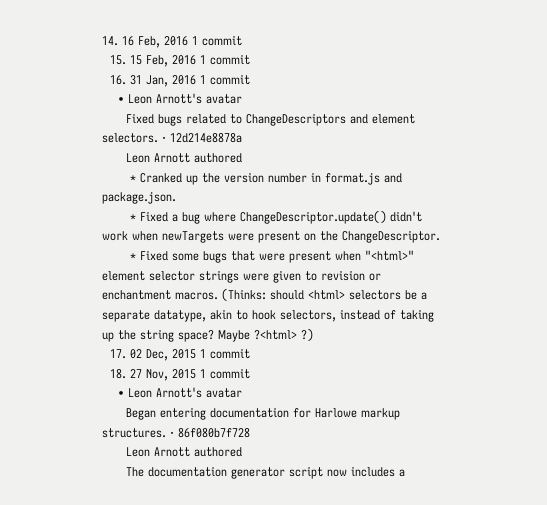14. 16 Feb, 2016 1 commit
  15. 15 Feb, 2016 1 commit
  16. 31 Jan, 2016 1 commit
    • Leon Arnott's avatar
      Fixed bugs related to ChangeDescriptors and element selectors. · 12d214e8878a
      Leon Arnott authored
       * Cranked up the version number in format.js and package.json.
       * Fixed a bug where ChangeDescriptor.update() didn't work when newTargets were present on the ChangeDescriptor.
       * Fixed some bugs that were present when "<html>" element selector strings were given to revision or enchantment macros. (Thinks: should <html> selectors be a separate datatype, akin to hook selectors, instead of taking up the string space? Maybe ?<html> ?)
  17. 02 Dec, 2015 1 commit
  18. 27 Nov, 2015 1 commit
    • Leon Arnott's avatar
      Began entering documentation for Harlowe markup structures. · 86f080b7f728
      Leon Arnott authored
      The documentation generator script now includes a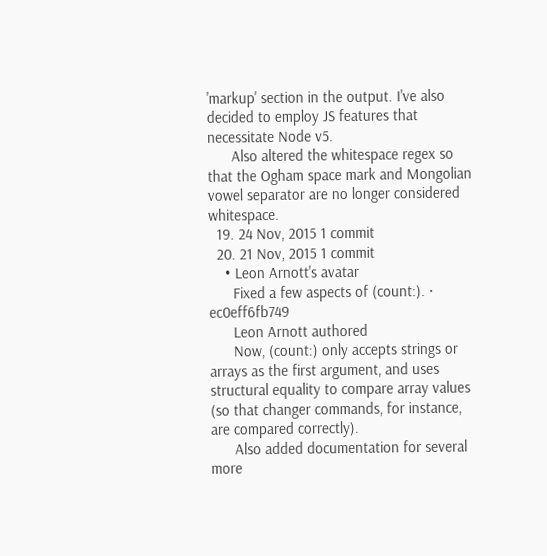'markup' section in the output. I've also decided to employ JS features that necessitate Node v5.
      Also altered the whitespace regex so that the Ogham space mark and Mongolian vowel separator are no longer considered whitespace.
  19. 24 Nov, 2015 1 commit
  20. 21 Nov, 2015 1 commit
    • Leon Arnott's avatar
      Fixed a few aspects of (count:). · ec0eff6fb749
      Leon Arnott authored
      Now, (count:) only accepts strings or arrays as the first argument, and uses structural equality to compare array values (so that changer commands, for instance, are compared correctly).
      Also added documentation for several more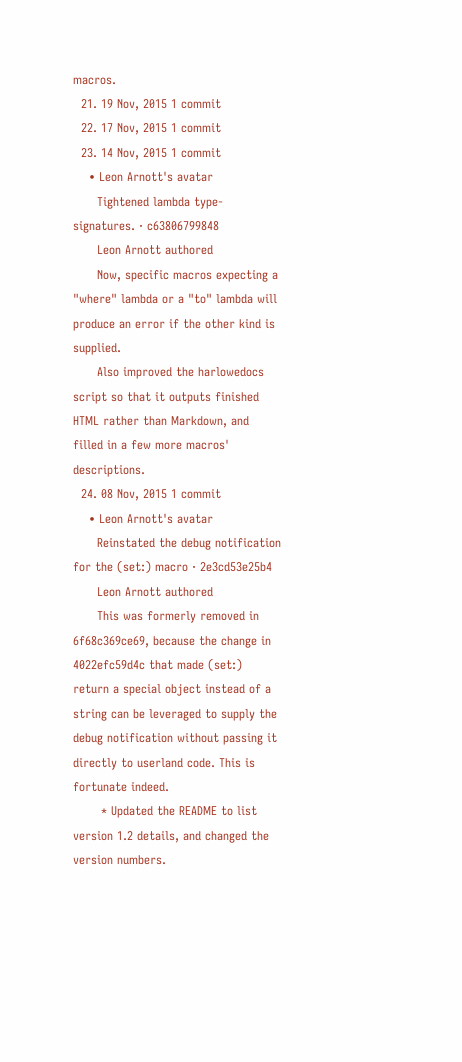macros.
  21. 19 Nov, 2015 1 commit
  22. 17 Nov, 2015 1 commit
  23. 14 Nov, 2015 1 commit
    • Leon Arnott's avatar
      Tightened lambda type-signatures. · c63806799848
      Leon Arnott authored
      Now, specific macros expecting a "where" lambda or a "to" lambda will produce an error if the other kind is supplied.
      Also improved the harlowedocs script so that it outputs finished HTML rather than Markdown, and filled in a few more macros' descriptions.
  24. 08 Nov, 2015 1 commit
    • Leon Arnott's avatar
      Reinstated the debug notification for the (set:) macro · 2e3cd53e25b4
      Leon Arnott authored
      This was formerly removed in 6f68c369ce69, because the change in 4022efc59d4c that made (set:) return a special object instead of a string can be leveraged to supply the debug notification without passing it directly to userland code. This is fortunate indeed.
       * Updated the README to list version 1.2 details, and changed the version numbers.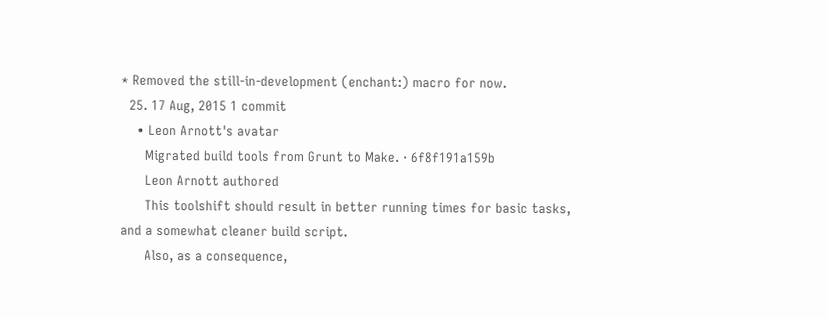* Removed the still-in-development (enchant:) macro for now.
  25. 17 Aug, 2015 1 commit
    • Leon Arnott's avatar
      Migrated build tools from Grunt to Make. · 6f8f191a159b
      Leon Arnott authored
      This toolshift should result in better running times for basic tasks, and a somewhat cleaner build script.
      Also, as a consequence,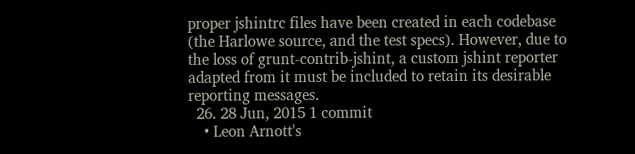proper jshintrc files have been created in each codebase (the Harlowe source, and the test specs). However, due to the loss of grunt-contrib-jshint, a custom jshint reporter adapted from it must be included to retain its desirable reporting messages.
  26. 28 Jun, 2015 1 commit
    • Leon Arnott's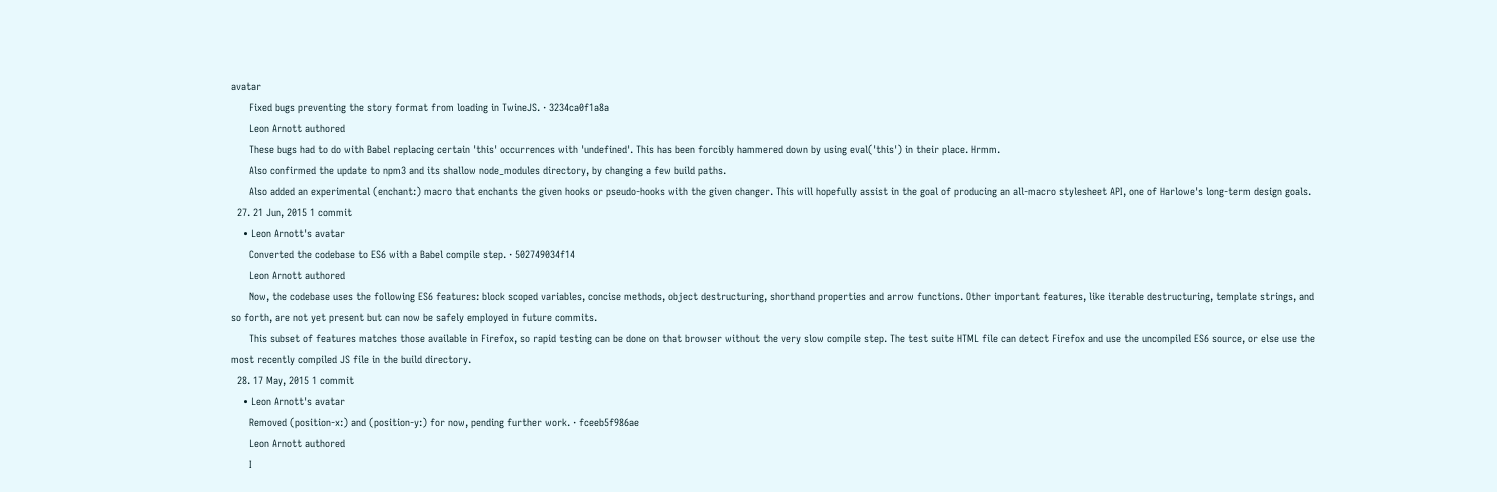avatar
      Fixed bugs preventing the story format from loading in TwineJS. · 3234ca0f1a8a
      Leon Arnott authored
      These bugs had to do with Babel replacing certain 'this' occurrences with 'undefined'. This has been forcibly hammered down by using eval('this') in their place. Hrmm.
      Also confirmed the update to npm3 and its shallow node_modules directory, by changing a few build paths.
      Also added an experimental (enchant:) macro that enchants the given hooks or pseudo-hooks with the given changer. This will hopefully assist in the goal of producing an all-macro stylesheet API, one of Harlowe's long-term design goals.
  27. 21 Jun, 2015 1 commit
    • Leon Arnott's avatar
      Converted the codebase to ES6 with a Babel compile step. · 502749034f14
      Leon Arnott authored
      Now, the codebase uses the following ES6 features: block scoped variables, concise methods, object destructuring, shorthand properties and arrow functions. Other important features, like iterable destructuring, template strings, and so forth, are not yet present but can now be safely employed in future commits.
      This subset of features matches those available in Firefox, so rapid testing can be done on that browser without the very slow compile step. The test suite HTML file can detect Firefox and use the uncompiled ES6 source, or else use the most recently compiled JS file in the build directory.
  28. 17 May, 2015 1 commit
    • Leon Arnott's avatar
      Removed (position-x:) and (position-y:) for now, pending further work. · fceeb5f986ae
      Leon Arnott authored
      I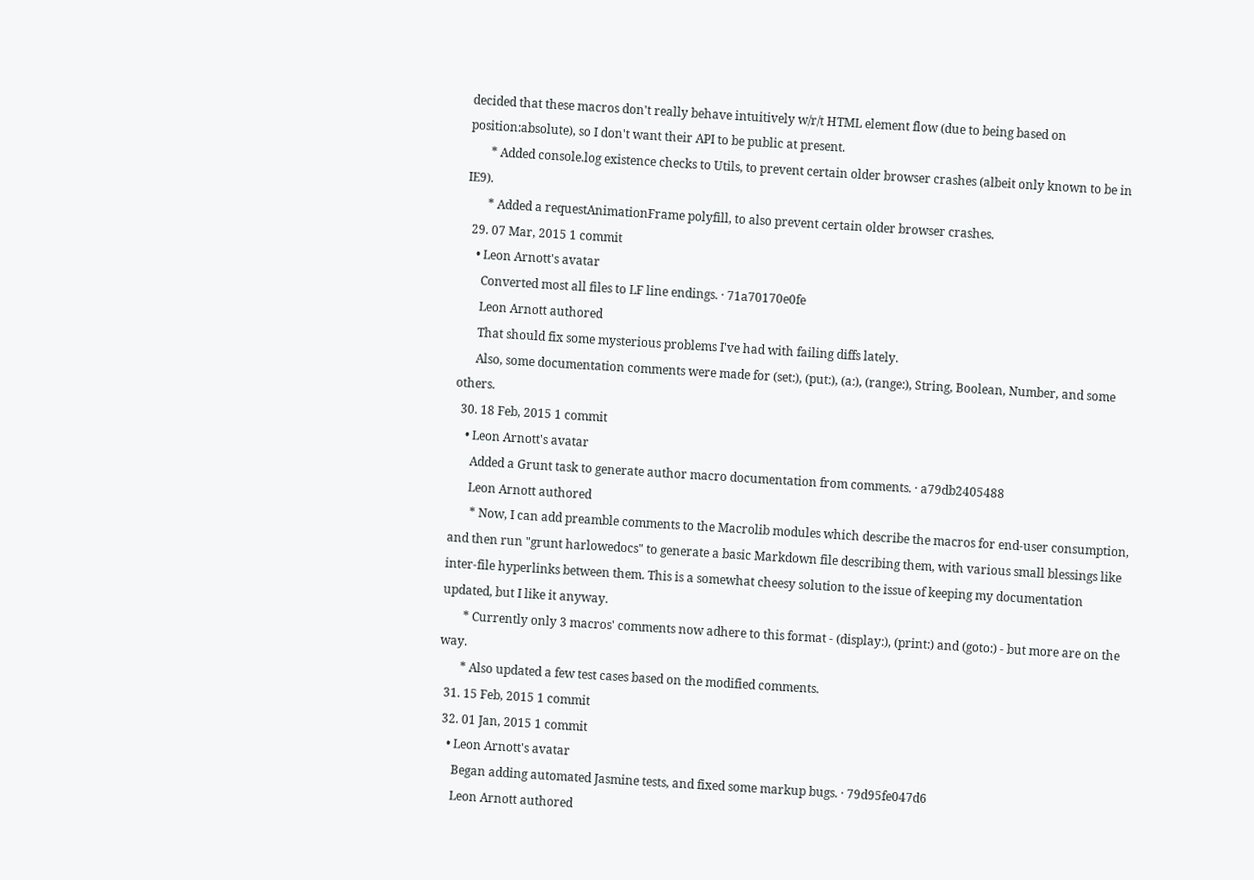decided that these macros don't really behave intuitively w/r/t HTML element flow (due to being based on position:absolute), so I don't want their API to be public at present.
       * Added console.log existence checks to Utils, to prevent certain older browser crashes (albeit only known to be in IE9).
       * Added a requestAnimationFrame polyfill, to also prevent certain older browser crashes.
  29. 07 Mar, 2015 1 commit
    • Leon Arnott's avatar
      Converted most all files to LF line endings. · 71a70170e0fe
      Leon Arnott authored
      That should fix some mysterious problems I've had with failing diffs lately.
      Also, some documentation comments were made for (set:), (put:), (a:), (range:), String, Boolean, Number, and some others.
  30. 18 Feb, 2015 1 commit
    • Leon Arnott's avatar
      Added a Grunt task to generate author macro documentation from comments. · a79db2405488
      Leon Arnott authored
       * Now, I can add preamble comments to the Macrolib modules which describe the macros for end-user consumption, and then run "grunt harlowedocs" to generate a basic Markdown file describing them, with various small blessings like inter-file hyperlinks between them. This is a somewhat cheesy solution to the issue of keeping my documentation updated, but I like it anyway.
       * Currently only 3 macros' comments now adhere to this format - (display:), (print:) and (goto:) - but more are on the way.
       * Also updated a few test cases based on the modified comments.
  31. 15 Feb, 2015 1 commit
  32. 01 Jan, 2015 1 commit
    • Leon Arnott's avatar
      Began adding automated Jasmine tests, and fixed some markup bugs. · 79d95fe047d6
      Leon Arnott authored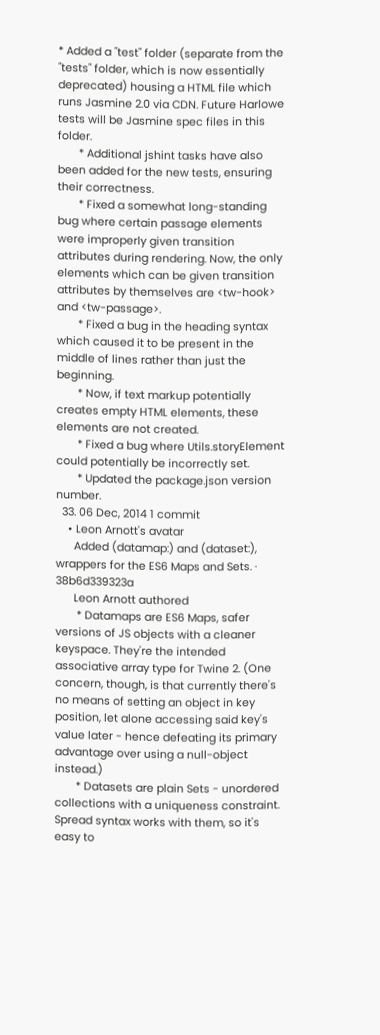* Added a "test" folder (separate from the "tests" folder, which is now essentially deprecated) housing a HTML file which runs Jasmine 2.0 via CDN. Future Harlowe tests will be Jasmine spec files in this folder.
       * Additional jshint tasks have also been added for the new tests, ensuring their correctness.
       * Fixed a somewhat long-standing bug where certain passage elements were improperly given transition attributes during rendering. Now, the only elements which can be given transition attributes by themselves are <tw-hook> and <tw-passage>.
       * Fixed a bug in the heading syntax which caused it to be present in the middle of lines rather than just the beginning.
       * Now, if text markup potentially creates empty HTML elements, these elements are not created.
       * Fixed a bug where Utils.storyElement could potentially be incorrectly set.
       * Updated the package.json version number.
  33. 06 Dec, 2014 1 commit
    • Leon Arnott's avatar
      Added (datamap:) and (dataset:), wrappers for the ES6 Maps and Sets. · 38b6d339323a
      Leon Arnott authored
       * Datamaps are ES6 Maps, safer versions of JS objects with a cleaner keyspace. They're the intended associative array type for Twine 2. (One concern, though, is that currently there's no means of setting an object in key position, let alone accessing said key's value later - hence defeating its primary advantage over using a null-object instead.)
       * Datasets are plain Sets - unordered collections with a uniqueness constraint. Spread syntax works with them, so it's easy to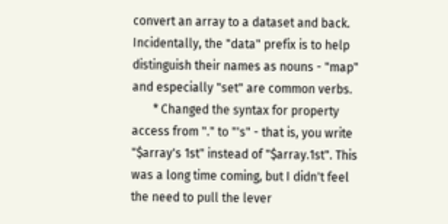convert an array to a dataset and back. Incidentally, the "data" prefix is to help distinguish their names as nouns - "map" and especially "set" are common verbs.
       * Changed the syntax for property access from "." to "'s" - that is, you write "$array's 1st" instead of "$array.1st". This was a long time coming, but I didn't feel the need to pull the lever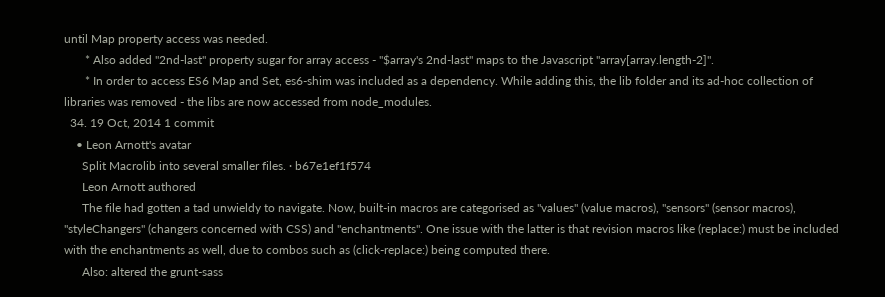until Map property access was needed.
       * Also added "2nd-last" property sugar for array access - "$array's 2nd-last" maps to the Javascript "array[array.length-2]".
       * In order to access ES6 Map and Set, es6-shim was included as a dependency. While adding this, the lib folder and its ad-hoc collection of libraries was removed - the libs are now accessed from node_modules.
  34. 19 Oct, 2014 1 commit
    • Leon Arnott's avatar
      Split Macrolib into several smaller files. · b67e1ef1f574
      Leon Arnott authored
      The file had gotten a tad unwieldy to navigate. Now, built-in macros are categorised as "values" (value macros), "sensors" (sensor macros), "styleChangers" (changers concerned with CSS) and "enchantments". One issue with the latter is that revision macros like (replace:) must be included with the enchantments as well, due to combos such as (click-replace:) being computed there.
      Also: altered the grunt-sass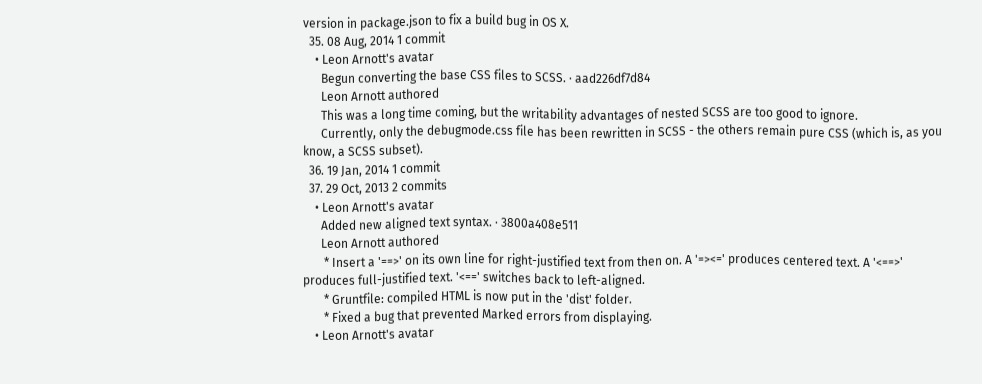version in package.json to fix a build bug in OS X.
  35. 08 Aug, 2014 1 commit
    • Leon Arnott's avatar
      Begun converting the base CSS files to SCSS. · aad226df7d84
      Leon Arnott authored
      This was a long time coming, but the writability advantages of nested SCSS are too good to ignore.
      Currently, only the debugmode.css file has been rewritten in SCSS - the others remain pure CSS (which is, as you know, a SCSS subset).
  36. 19 Jan, 2014 1 commit
  37. 29 Oct, 2013 2 commits
    • Leon Arnott's avatar
      Added new aligned text syntax. · 3800a408e511
      Leon Arnott authored
       * Insert a '==>' on its own line for right-justified text from then on. A '=><=' produces centered text. A '<==>' produces full-justified text. '<==' switches back to left-aligned.
       * Gruntfile: compiled HTML is now put in the 'dist' folder.
       * Fixed a bug that prevented Marked errors from displaying.
    • Leon Arnott's avatar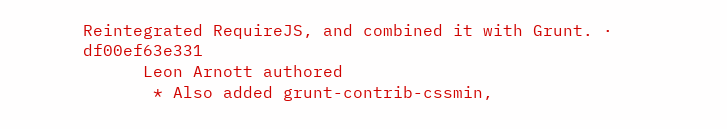Reintegrated RequireJS, and combined it with Grunt. · df00ef63e331
      Leon Arnott authored
       * Also added grunt-contrib-cssmin,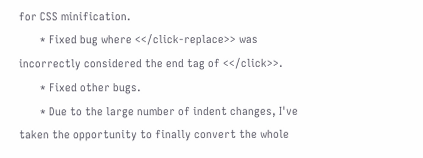for CSS minification.
       * Fixed bug where <</click-replace>> was incorrectly considered the end tag of <</click>>.
       * Fixed other bugs.
       * Due to the large number of indent changes, I've taken the opportunity to finally convert the whole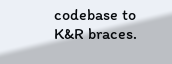codebase to K&R braces.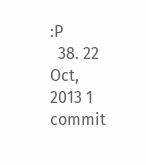:P
  38. 22 Oct, 2013 1 commit